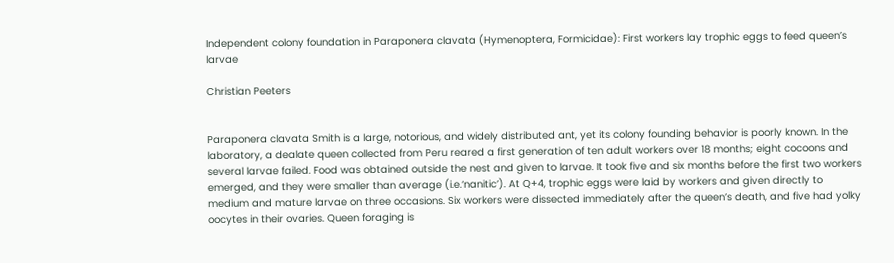Independent colony foundation in Paraponera clavata (Hymenoptera, Formicidae): First workers lay trophic eggs to feed queen’s larvae

Christian Peeters


Paraponera clavata Smith is a large, notorious, and widely distributed ant, yet its colony founding behavior is poorly known. In the laboratory, a dealate queen collected from Peru reared a first generation of ten adult workers over 18 months; eight cocoons and several larvae failed. Food was obtained outside the nest and given to larvae. It took five and six months before the first two workers emerged, and they were smaller than average (i.e.‘nanitic’). At Q+4, trophic eggs were laid by workers and given directly to medium and mature larvae on three occasions. Six workers were dissected immediately after the queen’s death, and five had yolky oocytes in their ovaries. Queen foraging is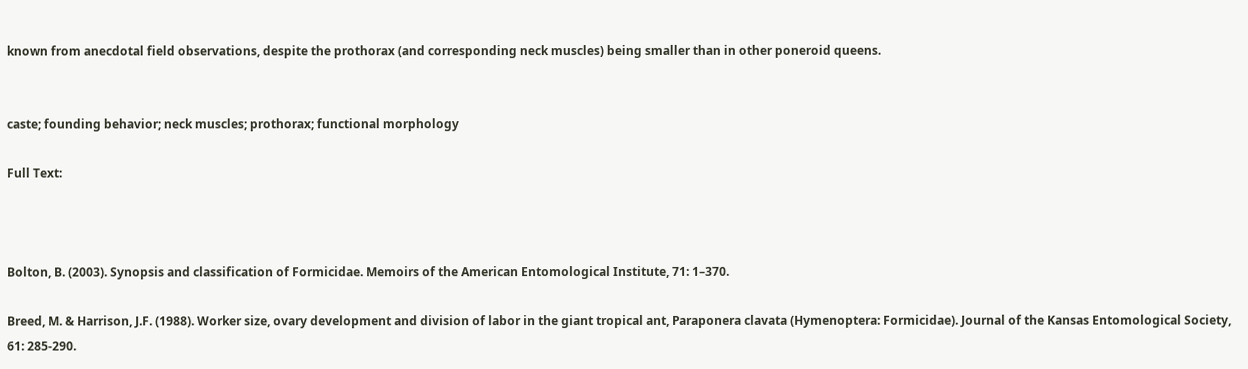known from anecdotal field observations, despite the prothorax (and corresponding neck muscles) being smaller than in other poneroid queens.


caste; founding behavior; neck muscles; prothorax; functional morphology

Full Text:



Bolton, B. (2003). Synopsis and classification of Formicidae. Memoirs of the American Entomological Institute, 71: 1–370.

Breed, M. & Harrison, J.F. (1988). Worker size, ovary development and division of labor in the giant tropical ant, Paraponera clavata (Hymenoptera: Formicidae). Journal of the Kansas Entomological Society, 61: 285-290.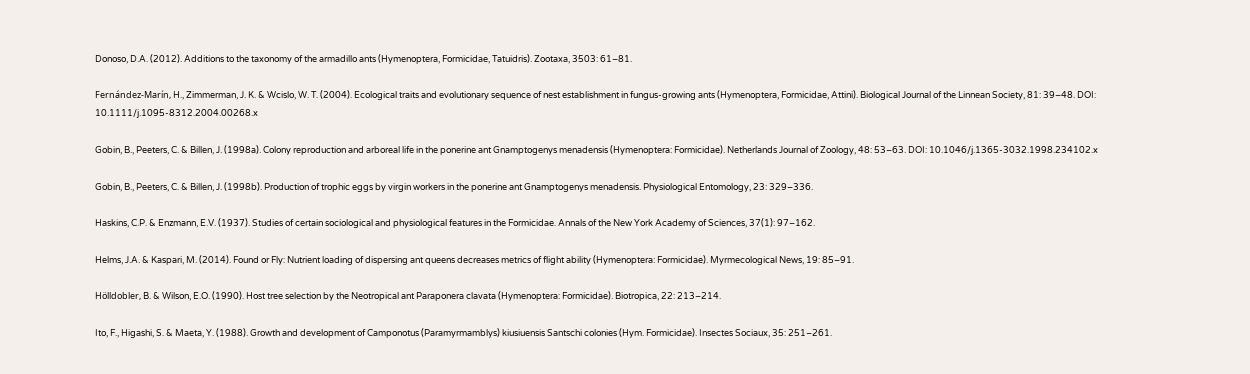Donoso, D.A. (2012). Additions to the taxonomy of the armadillo ants (Hymenoptera, Formicidae, Tatuidris). Zootaxa, 3503: 61–81.

Fernández-Marín, H., Zimmerman, J. K. & Wcislo, W. T. (2004). Ecological traits and evolutionary sequence of nest establishment in fungus-growing ants (Hymenoptera, Formicidae, Attini). Biological Journal of the Linnean Society, 81: 39–48. DOI: 10.1111/j.1095-8312.2004.00268.x

Gobin, B., Peeters, C. & Billen, J. (1998a). Colony reproduction and arboreal life in the ponerine ant Gnamptogenys menadensis (Hymenoptera: Formicidae). Netherlands Journal of Zoology, 48: 53–63. DOI: 10.1046/j.1365-3032.1998.234102.x

Gobin, B., Peeters, C. & Billen, J. (1998b). Production of trophic eggs by virgin workers in the ponerine ant Gnamptogenys menadensis. Physiological Entomology, 23: 329–336.

Haskins, C.P. & Enzmann, E.V. (1937). Studies of certain sociological and physiological features in the Formicidae. Annals of the New York Academy of Sciences, 37(1): 97–162.

Helms, J.A. & Kaspari, M. (2014). Found or Fly: Nutrient loading of dispersing ant queens decreases metrics of flight ability (Hymenoptera: Formicidae). Myrmecological News, 19: 85–91.

Hölldobler, B. & Wilson, E.O. (1990). Host tree selection by the Neotropical ant Paraponera clavata (Hymenoptera: Formicidae). Biotropica, 22: 213–214.

Ito, F., Higashi, S. & Maeta, Y. (1988). Growth and development of Camponotus (Paramyrmamblys) kiusiuensis Santschi colonies (Hym. Formicidae). Insectes Sociaux, 35: 251–261.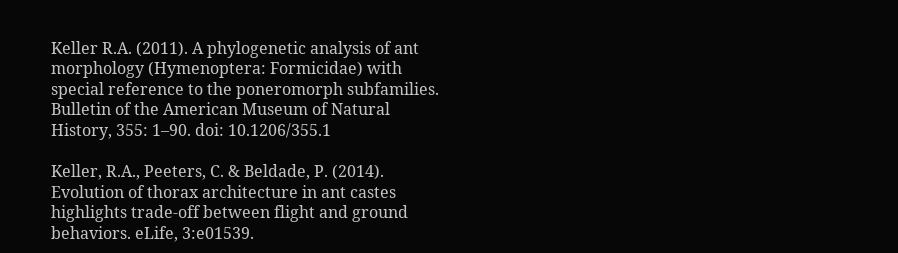Keller R.A. (2011). A phylogenetic analysis of ant morphology (Hymenoptera: Formicidae) with special reference to the poneromorph subfamilies. Bulletin of the American Museum of Natural History, 355: 1–90. doi: 10.1206/355.1

Keller, R.A., Peeters, C. & Beldade, P. (2014). Evolution of thorax architecture in ant castes highlights trade-off between flight and ground behaviors. eLife, 3:e01539.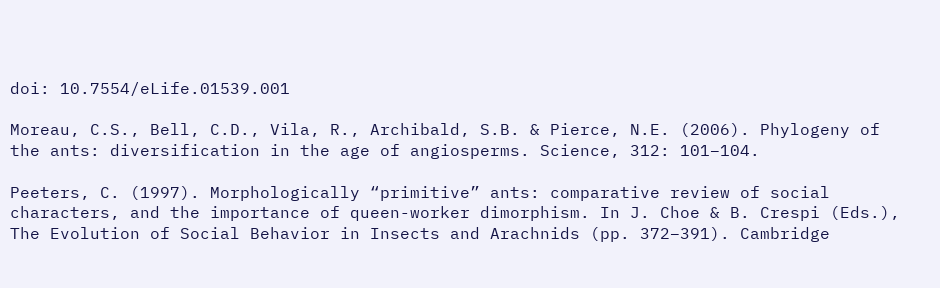doi: 10.7554/eLife.01539.001

Moreau, C.S., Bell, C.D., Vila, R., Archibald, S.B. & Pierce, N.E. (2006). Phylogeny of the ants: diversification in the age of angiosperms. Science, 312: 101–104.

Peeters, C. (1997). Morphologically “primitive” ants: comparative review of social characters, and the importance of queen-worker dimorphism. In J. Choe & B. Crespi (Eds.), The Evolution of Social Behavior in Insects and Arachnids (pp. 372–391). Cambridge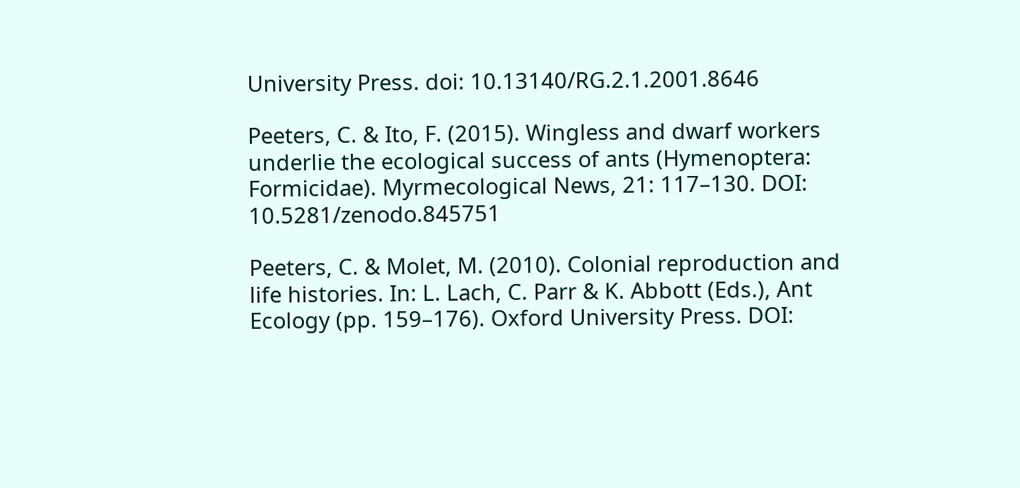University Press. doi: 10.13140/RG.2.1.2001.8646

Peeters, C. & Ito, F. (2015). Wingless and dwarf workers underlie the ecological success of ants (Hymenoptera: Formicidae). Myrmecological News, 21: 117–130. DOI: 10.5281/zenodo.845751

Peeters, C. & Molet, M. (2010). Colonial reproduction and life histories. In: L. Lach, C. Parr & K. Abbott (Eds.), Ant Ecology (pp. 159–176). Oxford University Press. DOI: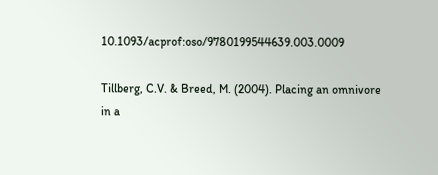10.1093/acprof:oso/9780199544639.003.0009

Tillberg, C.V. & Breed, M. (2004). Placing an omnivore in a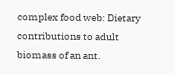complex food web: Dietary contributions to adult biomass of an ant.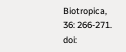Biotropica, 36: 266-271. doi: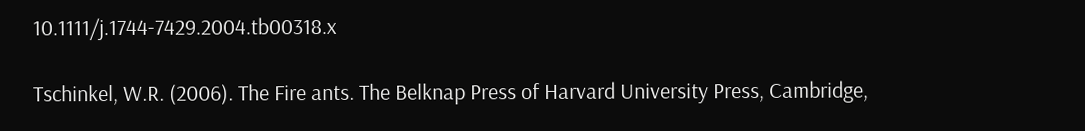10.1111/j.1744-7429.2004.tb00318.x

Tschinkel, W.R. (2006). The Fire ants. The Belknap Press of Harvard University Press, Cambridge,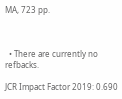MA, 723 pp.



  • There are currently no refbacks.

JCR Impact Factor 2019: 0.690